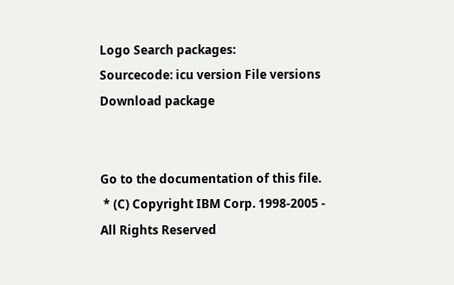Logo Search packages:
Sourcecode: icu version File versions  Download package


Go to the documentation of this file.
 * (C) Copyright IBM Corp. 1998-2005 - All Rights Reserved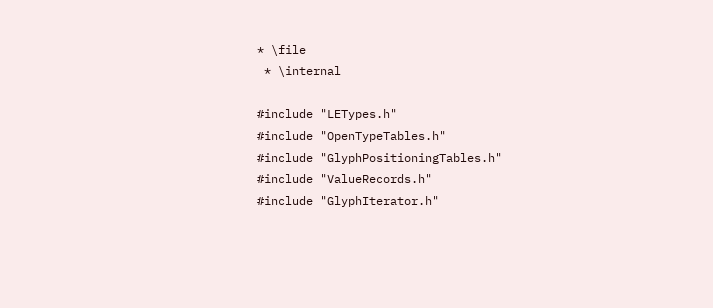* \file
 * \internal

#include "LETypes.h"
#include "OpenTypeTables.h"
#include "GlyphPositioningTables.h"
#include "ValueRecords.h"
#include "GlyphIterator.h"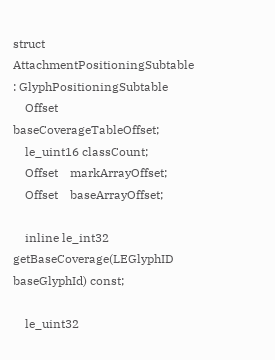struct AttachmentPositioningSubtable : GlyphPositioningSubtable
    Offset    baseCoverageTableOffset;
    le_uint16 classCount;
    Offset    markArrayOffset;
    Offset    baseArrayOffset;

    inline le_int32  getBaseCoverage(LEGlyphID baseGlyphId) const;

    le_uint32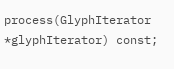process(GlyphIterator *glyphIterator) const;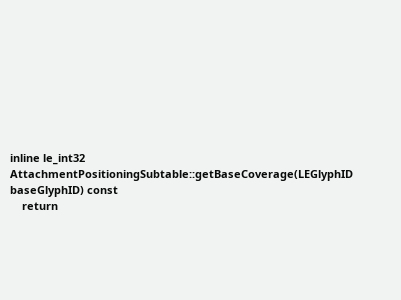inline le_int32 AttachmentPositioningSubtable::getBaseCoverage(LEGlyphID baseGlyphID) const
    return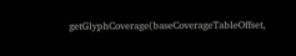getGlyphCoverage(baseCoverageTableOffset,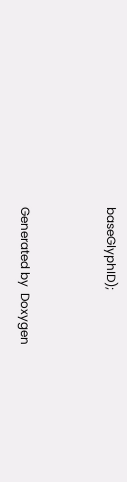baseGlyphID);


Generated by  Doxygen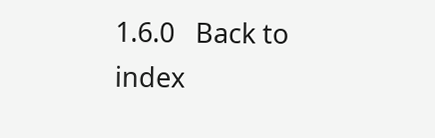1.6.0   Back to index